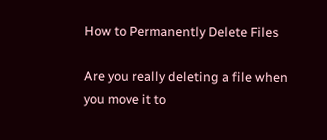How to Permanently Delete Files

Are you really deleting a file when you move it to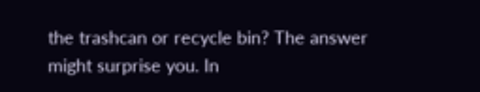the trashcan or recycle bin? The answer might surprise you. In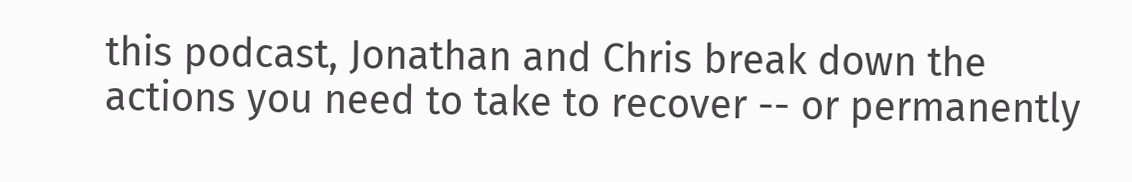this podcast, Jonathan and Chris break down the actions you need to take to recover -- or permanently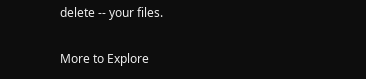delete -- your files.

More to Explore